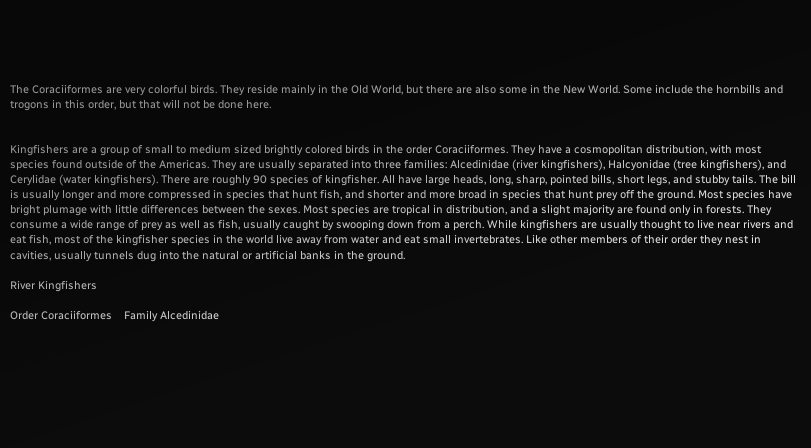The Coraciiformes are very colorful birds. They reside mainly in the Old World, but there are also some in the New World. Some include the hornbills and trogons in this order, but that will not be done here.


Kingfishers are a group of small to medium sized brightly colored birds in the order Coraciiformes. They have a cosmopolitan distribution, with most species found outside of the Americas. They are usually separated into three families: Alcedinidae (river kingfishers), Halcyonidae (tree kingfishers), and Cerylidae (water kingfishers). There are roughly 90 species of kingfisher. All have large heads, long, sharp, pointed bills, short legs, and stubby tails. The bill is usually longer and more compressed in species that hunt fish, and shorter and more broad in species that hunt prey off the ground. Most species have bright plumage with little differences between the sexes. Most species are tropical in distribution, and a slight majority are found only in forests. They consume a wide range of prey as well as fish, usually caught by swooping down from a perch. While kingfishers are usually thought to live near rivers and eat fish, most of the kingfisher species in the world live away from water and eat small invertebrates. Like other members of their order they nest in cavities, usually tunnels dug into the natural or artificial banks in the ground.

River Kingfishers

Order Coraciiformes    Family Alcedinidae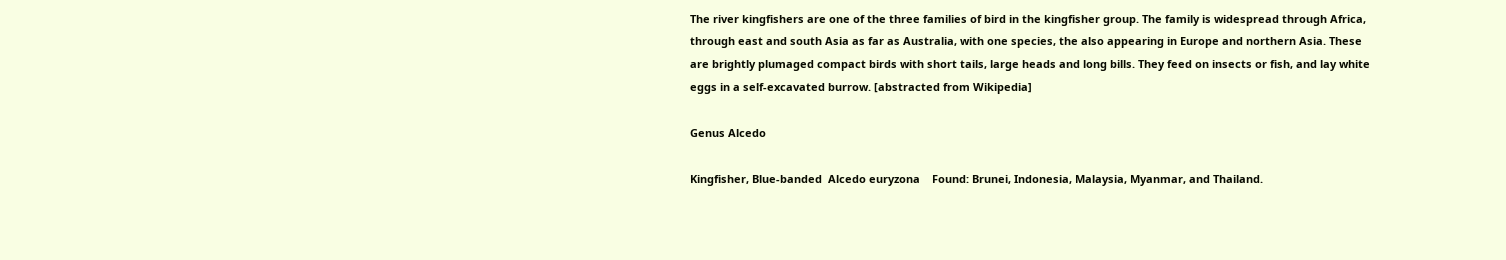The river kingfishers are one of the three families of bird in the kingfisher group. The family is widespread through Africa, through east and south Asia as far as Australia, with one species, the also appearing in Europe and northern Asia. These are brightly plumaged compact birds with short tails, large heads and long bills. They feed on insects or fish, and lay white eggs in a self-excavated burrow. [abstracted from Wikipedia]

Genus Alcedo

Kingfisher, Blue-banded  Alcedo euryzona    Found: Brunei, Indonesia, Malaysia, Myanmar, and Thailand.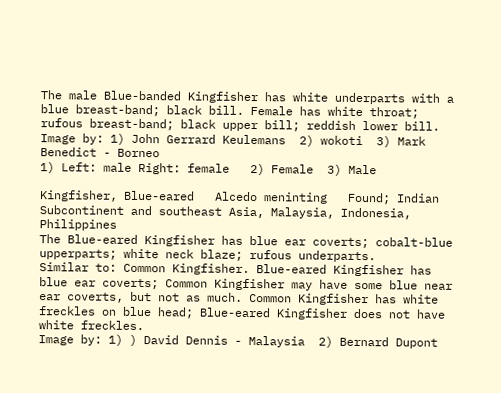The male Blue-banded Kingfisher has white underparts with a blue breast-band; black bill. Female has white throat; rufous breast-band; black upper bill; reddish lower bill.
Image by: 1) John Gerrard Keulemans  2) wokoti  3) Mark Benedict - Borneo
1) Left: male Right: female   2) Female  3) Male

Kingfisher, Blue-eared   Alcedo meninting   Found; Indian Subcontinent and southeast Asia, Malaysia, Indonesia, Philippines
The Blue-eared Kingfisher has blue ear coverts; cobalt-blue upperparts; white neck blaze; rufous underparts.
Similar to: Common Kingfisher. Blue-eared Kingfisher has blue ear coverts; Common Kingfisher may have some blue near ear coverts, but not as much. Common Kingfisher has white freckles on blue head; Blue-eared Kingfisher does not have white freckles.
Image by: 1) ) David Dennis - Malaysia  2) Bernard Dupont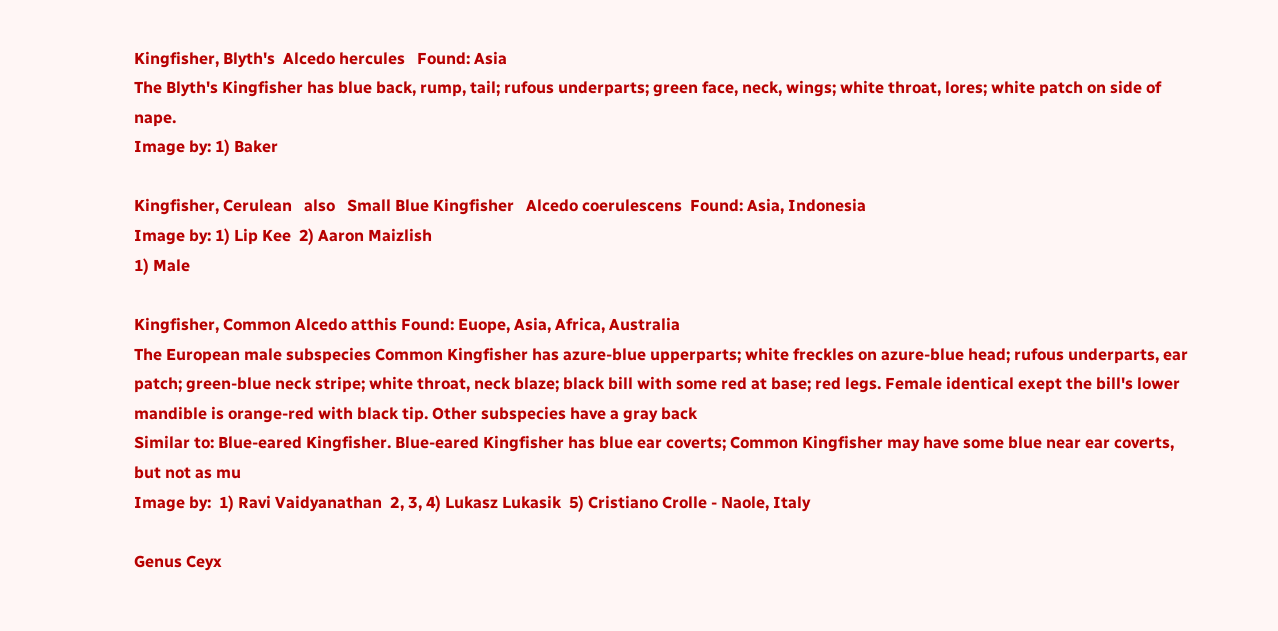Kingfisher, Blyth's  Alcedo hercules   Found: Asia
The Blyth's Kingfisher has blue back, rump, tail; rufous underparts; green face, neck, wings; white throat, lores; white patch on side of nape.
Image by: 1) Baker

Kingfisher, Cerulean   also   Small Blue Kingfisher   Alcedo coerulescens  Found: Asia, Indonesia
Image by: 1) Lip Kee  2) Aaron Maizlish
1) Male

Kingfisher, Common Alcedo atthis Found: Euope, Asia, Africa, Australia
The European male subspecies Common Kingfisher has azure-blue upperparts; white freckles on azure-blue head; rufous underparts, ear patch; green-blue neck stripe; white throat, neck blaze; black bill with some red at base; red legs. Female identical exept the bill's lower mandible is orange-red with black tip. Other subspecies have a gray back
Similar to: Blue-eared Kingfisher. Blue-eared Kingfisher has blue ear coverts; Common Kingfisher may have some blue near ear coverts, but not as mu
Image by:  1) Ravi Vaidyanathan  2, 3, 4) Lukasz Lukasik  5) Cristiano Crolle - Naole, Italy

Genus Ceyx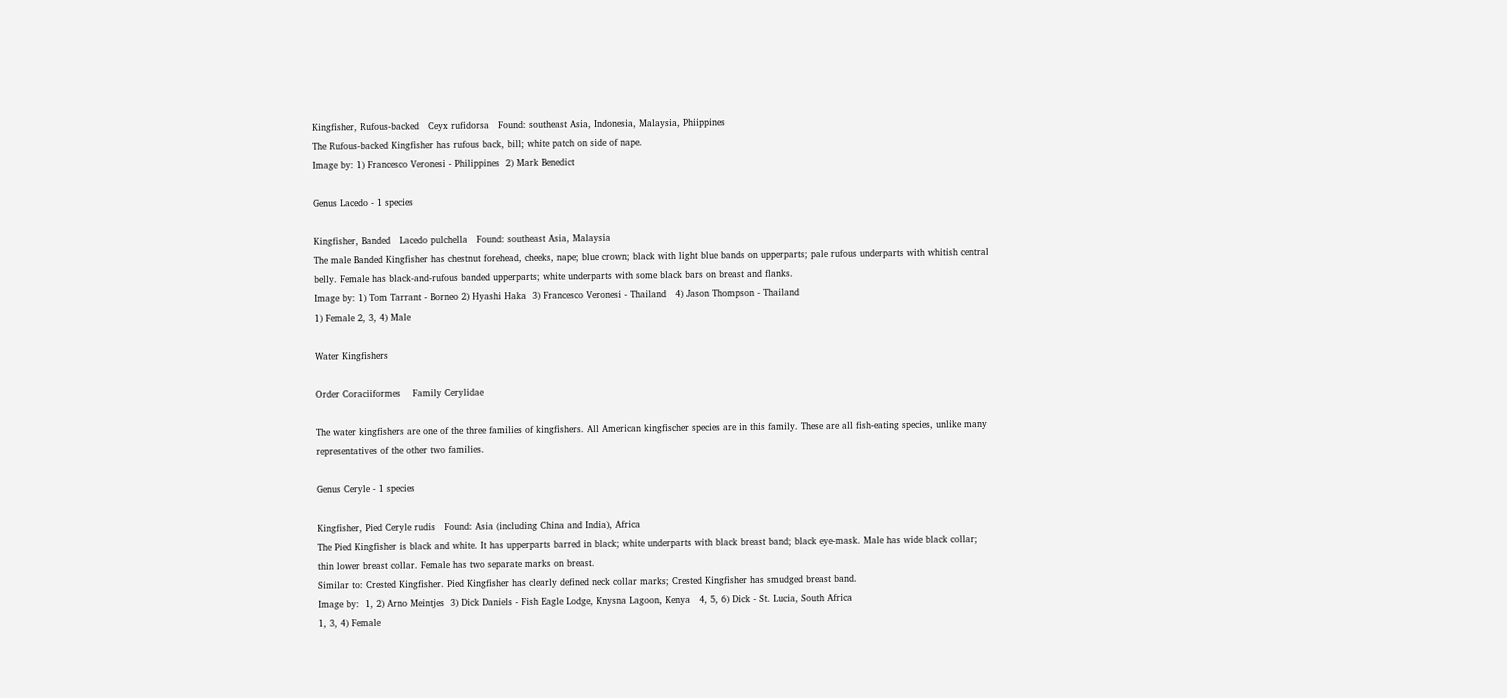Kingfisher, Rufous-backed   Ceyx rufidorsa   Found: southeast Asia, Indonesia, Malaysia, Phiippines
The Rufous-backed Kingfisher has rufous back, bill; white patch on side of nape.
Image by: 1) Francesco Veronesi - Philippines  2) Mark Benedict

Genus Lacedo - 1 species

Kingfisher, Banded   Lacedo pulchella   Found: southeast Asia, Malaysia
The male Banded Kingfisher has chestnut forehead, cheeks, nape; blue crown; black with light blue bands on upperparts; pale rufous underparts with whitish central belly. Female has black-and-rufous banded upperparts; white underparts with some black bars on breast and flanks.
Image by: 1) Tom Tarrant - Borneo 2) Hyashi Haka  3) Francesco Veronesi - Thailand   4) Jason Thompson - Thailand
1) Female 2, 3, 4) Male

Water Kingfishers

Order Coraciiformes    Family Cerylidae

The water kingfishers are one of the three families of kingfishers. All American kingfischer species are in this family. These are all fish-eating species, unlike many representatives of the other two families.

Genus Ceryle - 1 species

Kingfisher, Pied Ceryle rudis   Found: Asia (including China and India), Africa
The Pied Kingfisher is black and white. It has upperparts barred in black; white underparts with black breast band; black eye-mask. Male has wide black collar; thin lower breast collar. Female has two separate marks on breast.
Similar to: Crested Kingfisher. Pied Kingfisher has clearly defined neck collar marks; Crested Kingfisher has smudged breast band.
Image by:  1, 2) Arno Meintjes  3) Dick Daniels - Fish Eagle Lodge, Knysna Lagoon, Kenya   4, 5, 6) Dick - St. Lucia, South Africa
1, 3, 4) Female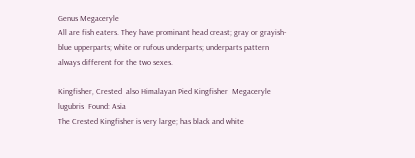Genus Megaceryle
All are fish eaters. They have prominant head creast; gray or grayish-blue upperparts; white or rufous underparts; underparts pattern always different for the two sexes.

Kingfisher, Crested  also Himalayan Pied Kingfisher  Megaceryle lugubris  Found: Asia
The Crested Kingfisher is very large; has black and white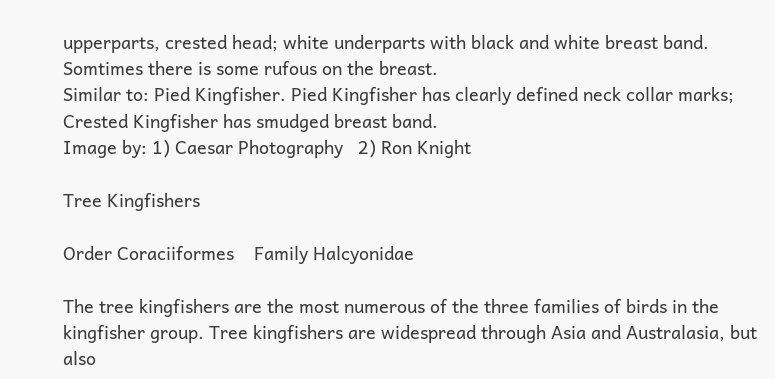upperparts, crested head; white underparts with black and white breast band. Somtimes there is some rufous on the breast.
Similar to: Pied Kingfisher. Pied Kingfisher has clearly defined neck collar marks; Crested Kingfisher has smudged breast band.
Image by: 1) Caesar Photography   2) Ron Knight

Tree Kingfishers

Order Coraciiformes    Family Halcyonidae

The tree kingfishers are the most numerous of the three families of birds in the kingfisher group. Tree kingfishers are widespread through Asia and Australasia, but also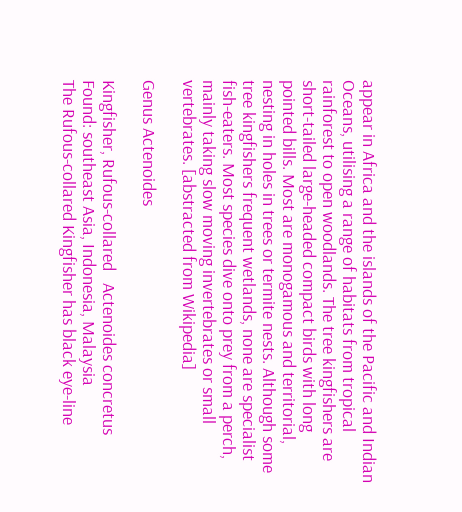appear in Africa and the islands of the Pacific and Indian Oceans, utilising a range of habitats from tropical rainforest to open woodlands. The tree kingfishers are short-tailed large-headed compact birds with long pointed bills. Most are monogamous and territorial, nesting in holes in trees or termite nests. Although some tree kingfishers frequent wetlands, none are specialist fish-eaters. Most species dive onto prey from a perch, mainly taking slow moving invertebrates or small vertebrates. [abstracted from Wikipedia]

Genus Actenoides

Kingfisher, Rufous-collared   Actenoides concretus  Found: southeast Asia, Indonesia, Malaysia
The Rufous-collared Kingfisher has black eye-line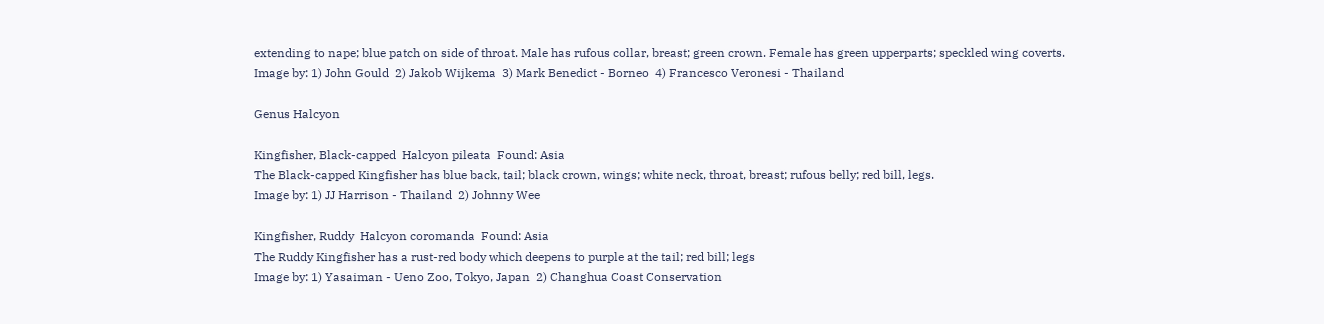extending to nape; blue patch on side of throat. Male has rufous collar, breast; green crown. Female has green upperparts; speckled wing coverts.
Image by: 1) John Gould  2) Jakob Wijkema  3) Mark Benedict - Borneo  4) Francesco Veronesi - Thailand

Genus Halcyon

Kingfisher, Black-capped  Halcyon pileata  Found: Asia
The Black-capped Kingfisher has blue back, tail; black crown, wings; white neck, throat, breast; rufous belly; red bill, legs.
Image by: 1) JJ Harrison - Thailand  2) Johnny Wee

Kingfisher, Ruddy  Halcyon coromanda  Found: Asia
The Ruddy Kingfisher has a rust-red body which deepens to purple at the tail; red bill; legs
Image by: 1) Yasaiman - Ueno Zoo, Tokyo, Japan  2) Changhua Coast Conservation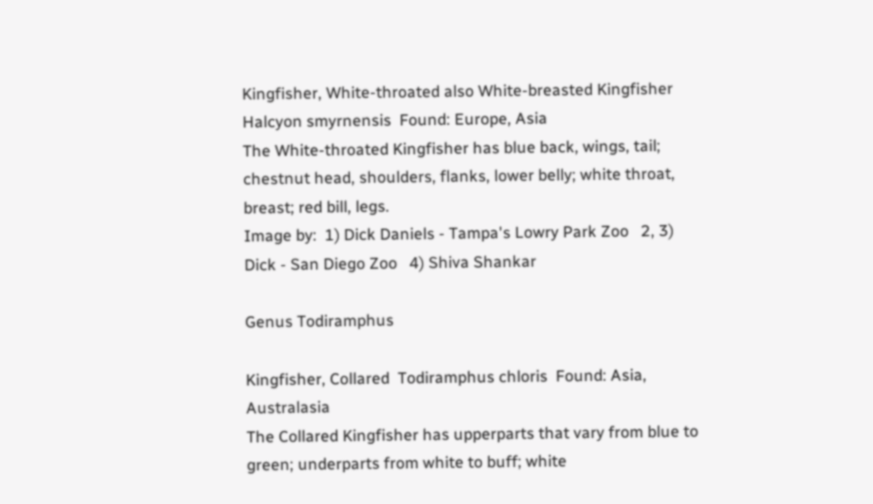Kingfisher, White-throated also White-breasted Kingfisher  Halcyon smyrnensis  Found: Europe, Asia
The White-throated Kingfisher has blue back, wings, tail; chestnut head, shoulders, flanks, lower belly; white throat, breast; red bill, legs.
Image by:  1) Dick Daniels - Tampa's Lowry Park Zoo   2, 3) Dick - San Diego Zoo   4) Shiva Shankar

Genus Todiramphus

Kingfisher, Collared  Todiramphus chloris  Found: Asia, Australasia
The Collared Kingfisher has upperparts that vary from blue to green; underparts from white to buff; white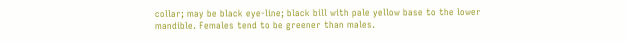collar; may be black eye-line; black bill with pale yellow base to the lower mandible. Females tend to be greener than males.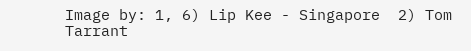Image by: 1, 6) Lip Kee - Singapore  2) Tom Tarrant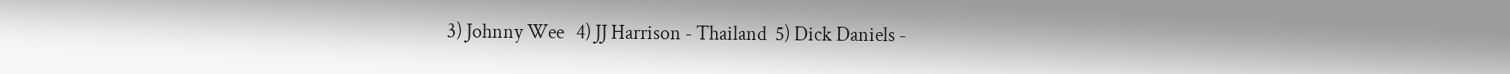3) Johnny Wee   4) JJ Harrison - Thailand  5) Dick Daniels -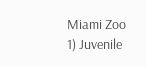Miami Zoo
1) Juvenile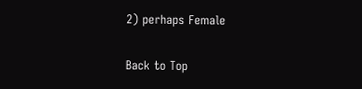2) perhaps Female

Back to Top